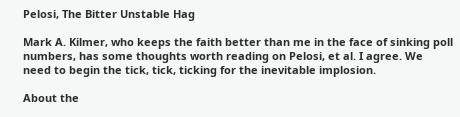Pelosi, The Bitter Unstable Hag

Mark A. Kilmer, who keeps the faith better than me in the face of sinking poll numbers, has some thoughts worth reading on Pelosi, et al. I agree. We need to begin the tick, tick, ticking for the inevitable implosion.

About the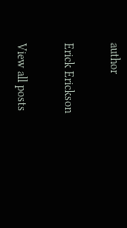author

Erick Erickson

View all posts